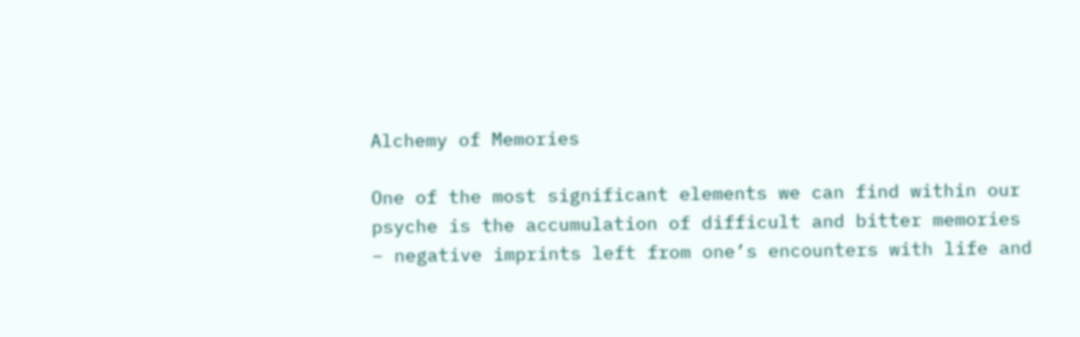Alchemy of Memories

One of the most significant elements we can find within our psyche is the accumulation of difficult and bitter memories – negative imprints left from one’s encounters with life and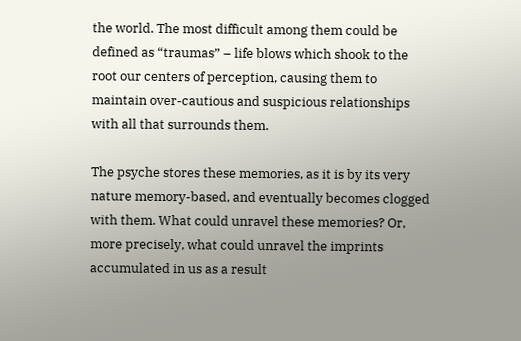the world. The most difficult among them could be defined as “traumas” – life blows which shook to the root our centers of perception, causing them to maintain over-cautious and suspicious relationships with all that surrounds them.

The psyche stores these memories, as it is by its very nature memory-based, and eventually becomes clogged with them. What could unravel these memories? Or, more precisely, what could unravel the imprints accumulated in us as a result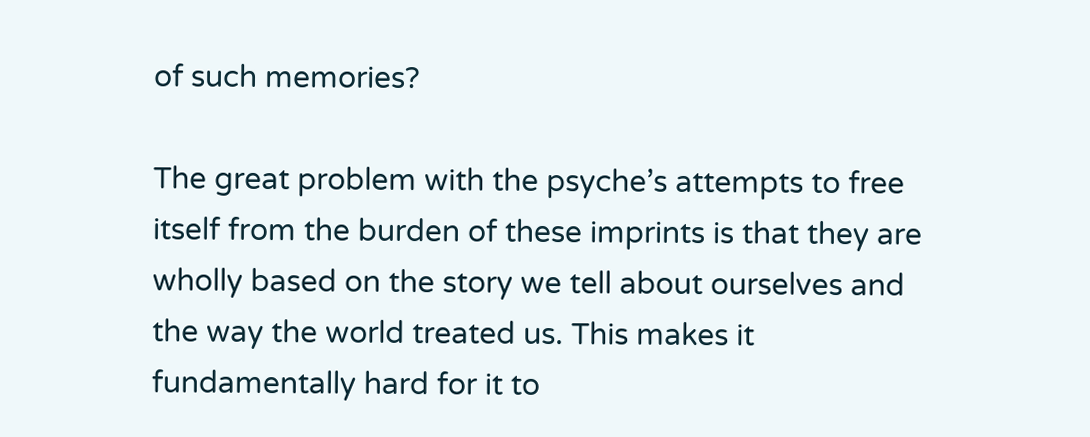of such memories?

The great problem with the psyche’s attempts to free itself from the burden of these imprints is that they are wholly based on the story we tell about ourselves and the way the world treated us. This makes it fundamentally hard for it to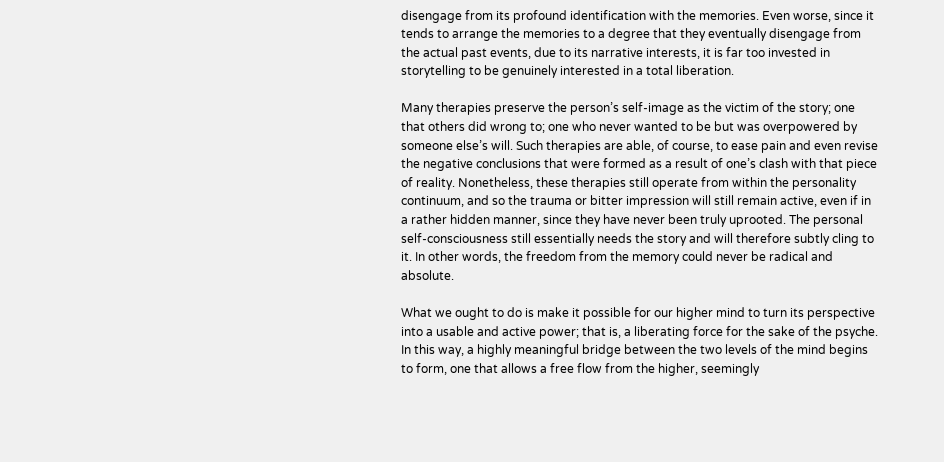disengage from its profound identification with the memories. Even worse, since it tends to arrange the memories to a degree that they eventually disengage from the actual past events, due to its narrative interests, it is far too invested in storytelling to be genuinely interested in a total liberation.

Many therapies preserve the person’s self-image as the victim of the story; one that others did wrong to; one who never wanted to be but was overpowered by someone else’s will. Such therapies are able, of course, to ease pain and even revise the negative conclusions that were formed as a result of one’s clash with that piece of reality. Nonetheless, these therapies still operate from within the personality continuum, and so the trauma or bitter impression will still remain active, even if in a rather hidden manner, since they have never been truly uprooted. The personal self-consciousness still essentially needs the story and will therefore subtly cling to it. In other words, the freedom from the memory could never be radical and absolute.

What we ought to do is make it possible for our higher mind to turn its perspective into a usable and active power; that is, a liberating force for the sake of the psyche. In this way, a highly meaningful bridge between the two levels of the mind begins to form, one that allows a free flow from the higher, seemingly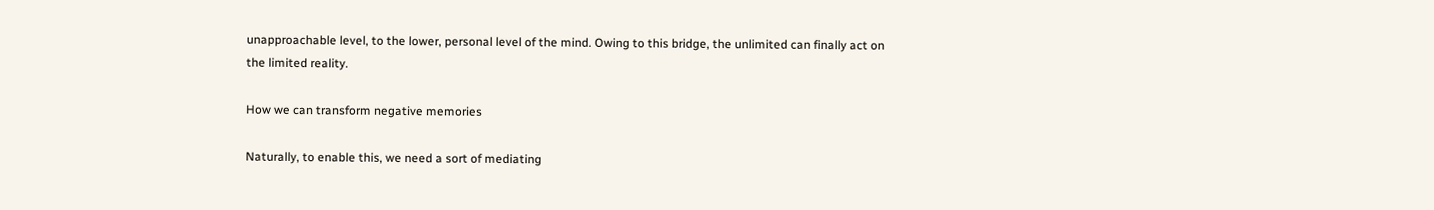unapproachable level, to the lower, personal level of the mind. Owing to this bridge, the unlimited can finally act on the limited reality.

How we can transform negative memories

Naturally, to enable this, we need a sort of mediating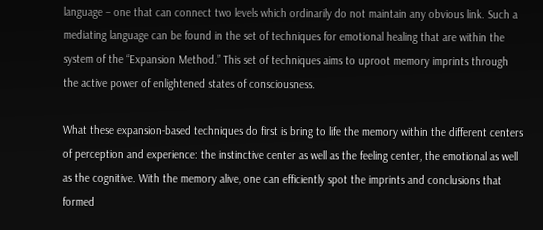language – one that can connect two levels which ordinarily do not maintain any obvious link. Such a mediating language can be found in the set of techniques for emotional healing that are within the system of the “Expansion Method.” This set of techniques aims to uproot memory imprints through the active power of enlightened states of consciousness.

What these expansion-based techniques do first is bring to life the memory within the different centers of perception and experience: the instinctive center as well as the feeling center, the emotional as well as the cognitive. With the memory alive, one can efficiently spot the imprints and conclusions that formed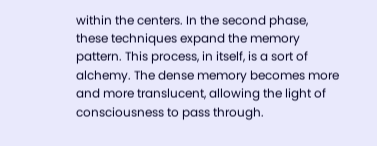within the centers. In the second phase, these techniques expand the memory pattern. This process, in itself, is a sort of alchemy. The dense memory becomes more and more translucent, allowing the light of consciousness to pass through.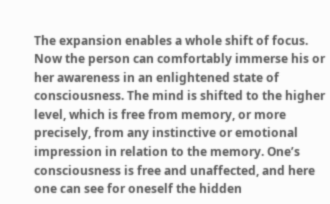The expansion enables a whole shift of focus. Now the person can comfortably immerse his or her awareness in an enlightened state of consciousness. The mind is shifted to the higher level, which is free from memory, or more precisely, from any instinctive or emotional impression in relation to the memory. One’s consciousness is free and unaffected, and here one can see for oneself the hidden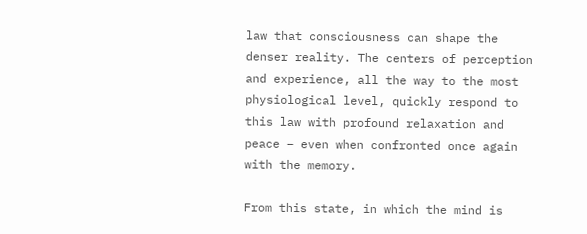law that consciousness can shape the denser reality. The centers of perception and experience, all the way to the most physiological level, quickly respond to this law with profound relaxation and peace – even when confronted once again with the memory.

From this state, in which the mind is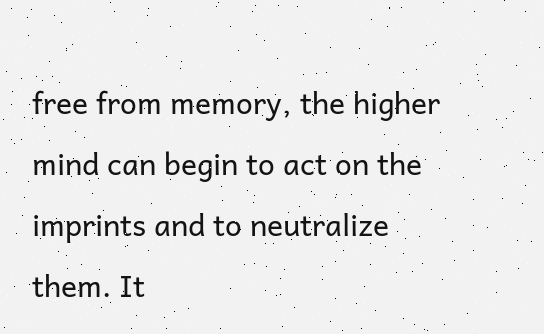free from memory, the higher mind can begin to act on the imprints and to neutralize them. It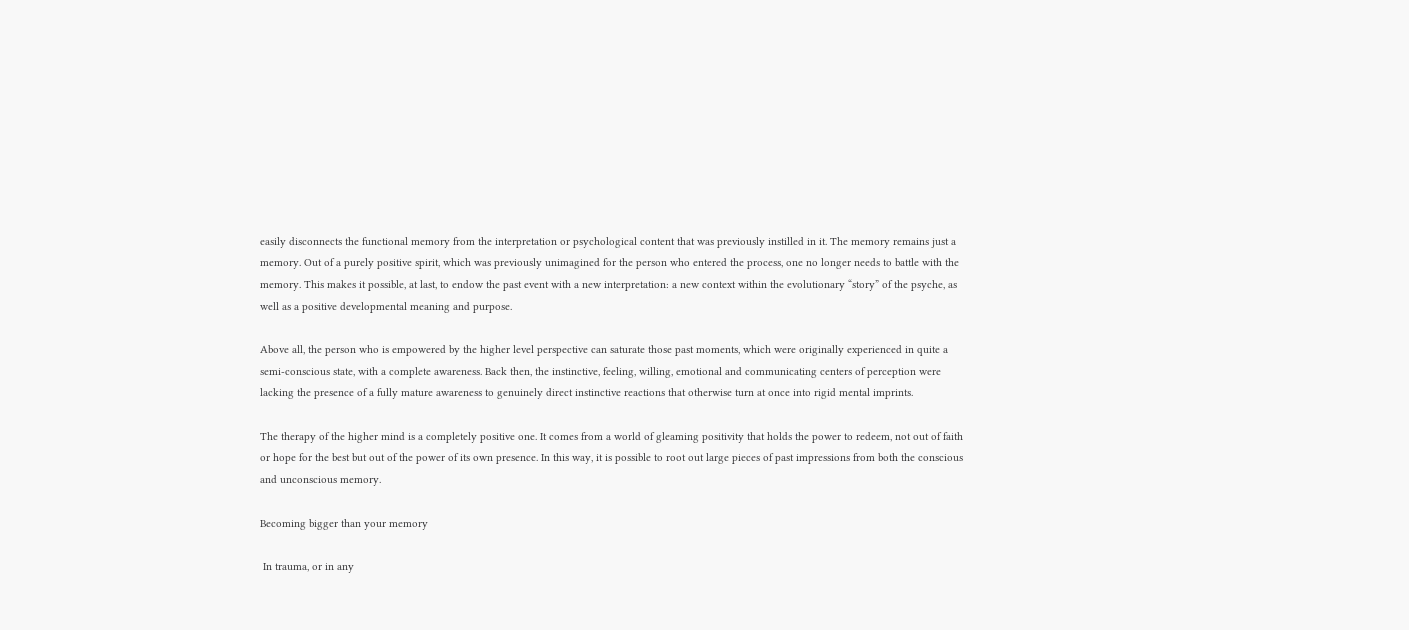easily disconnects the functional memory from the interpretation or psychological content that was previously instilled in it. The memory remains just a memory. Out of a purely positive spirit, which was previously unimagined for the person who entered the process, one no longer needs to battle with the memory. This makes it possible, at last, to endow the past event with a new interpretation: a new context within the evolutionary “story” of the psyche, as well as a positive developmental meaning and purpose.

Above all, the person who is empowered by the higher level perspective can saturate those past moments, which were originally experienced in quite a semi-conscious state, with a complete awareness. Back then, the instinctive, feeling, willing, emotional and communicating centers of perception were lacking the presence of a fully mature awareness to genuinely direct instinctive reactions that otherwise turn at once into rigid mental imprints.

The therapy of the higher mind is a completely positive one. It comes from a world of gleaming positivity that holds the power to redeem, not out of faith or hope for the best but out of the power of its own presence. In this way, it is possible to root out large pieces of past impressions from both the conscious and unconscious memory.

Becoming bigger than your memory

 In trauma, or in any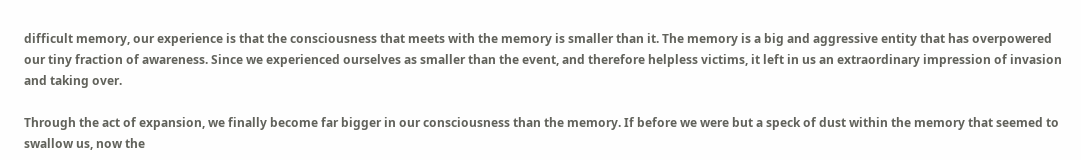difficult memory, our experience is that the consciousness that meets with the memory is smaller than it. The memory is a big and aggressive entity that has overpowered our tiny fraction of awareness. Since we experienced ourselves as smaller than the event, and therefore helpless victims, it left in us an extraordinary impression of invasion and taking over.

Through the act of expansion, we finally become far bigger in our consciousness than the memory. If before we were but a speck of dust within the memory that seemed to swallow us, now the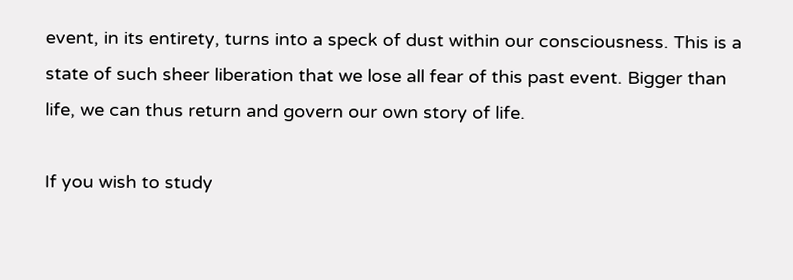event, in its entirety, turns into a speck of dust within our consciousness. This is a state of such sheer liberation that we lose all fear of this past event. Bigger than life, we can thus return and govern our own story of life.

If you wish to study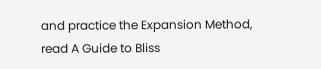and practice the Expansion Method, read A Guide to Bliss